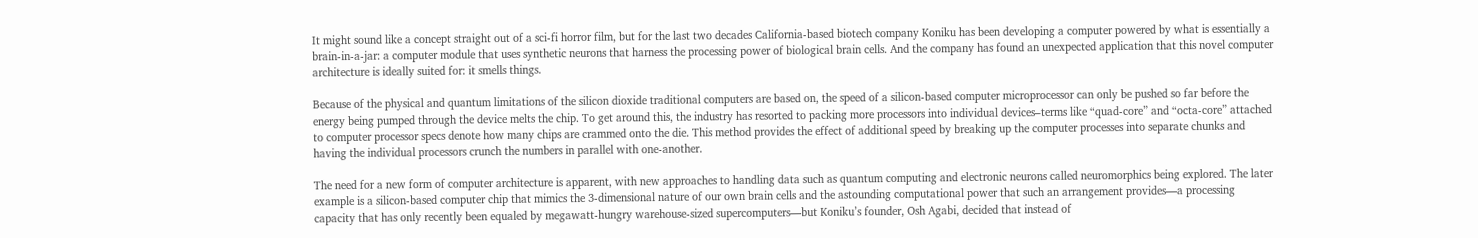It might sound like a concept straight out of a sci-fi horror film, but for the last two decades California-based biotech company Koniku has been developing a computer powered by what is essentially a brain-in-a-jar: a computer module that uses synthetic neurons that harness the processing power of biological brain cells. And the company has found an unexpected application that this novel computer architecture is ideally suited for: it smells things.

Because of the physical and quantum limitations of the silicon dioxide traditional computers are based on, the speed of a silicon-based computer microprocessor can only be pushed so far before the energy being pumped through the device melts the chip. To get around this, the industry has resorted to packing more processors into individual devices–terms like “quad-core” and “octa-core” attached to computer processor specs denote how many chips are crammed onto the die. This method provides the effect of additional speed by breaking up the computer processes into separate chunks and having the individual processors crunch the numbers in parallel with one-another.

The need for a new form of computer architecture is apparent, with new approaches to handling data such as quantum computing and electronic neurons called neuromorphics being explored. The later example is a silicon-based computer chip that mimics the 3-dimensional nature of our own brain cells and the astounding computational power that such an arrangement provides—a processing capacity that has only recently been equaled by megawatt-hungry warehouse-sized supercomputers—but Koniku’s founder, Osh Agabi, decided that instead of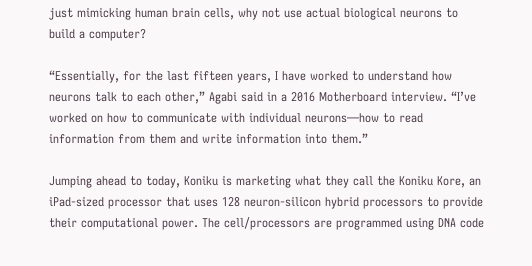just mimicking human brain cells, why not use actual biological neurons to build a computer?

“Essentially, for the last fifteen years, I have worked to understand how neurons talk to each other,” Agabi said in a 2016 Motherboard interview. “I’ve worked on how to communicate with individual neurons—how to read information from them and write information into them.”

Jumping ahead to today, Koniku is marketing what they call the Koniku Kore, an iPad-sized processor that uses 128 neuron-silicon hybrid processors to provide their computational power. The cell/processors are programmed using DNA code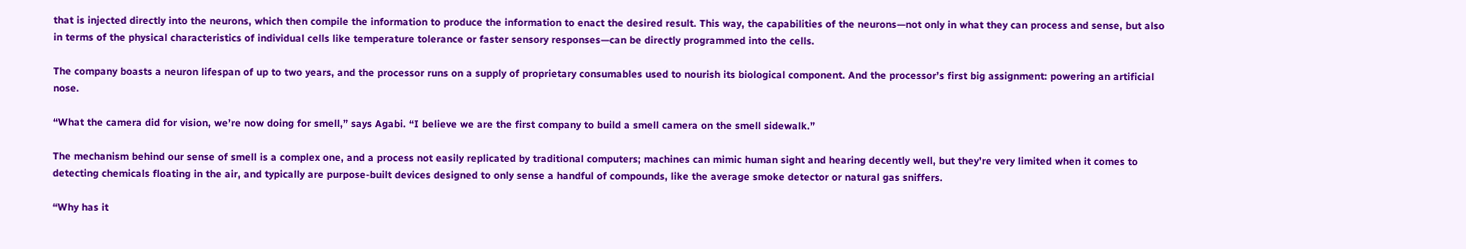that is injected directly into the neurons, which then compile the information to produce the information to enact the desired result. This way, the capabilities of the neurons—not only in what they can process and sense, but also in terms of the physical characteristics of individual cells like temperature tolerance or faster sensory responses—can be directly programmed into the cells.

The company boasts a neuron lifespan of up to two years, and the processor runs on a supply of proprietary consumables used to nourish its biological component. And the processor’s first big assignment: powering an artificial nose.

“What the camera did for vision, we’re now doing for smell,” says Agabi. “I believe we are the first company to build a smell camera on the smell sidewalk.”

The mechanism behind our sense of smell is a complex one, and a process not easily replicated by traditional computers; machines can mimic human sight and hearing decently well, but they’re very limited when it comes to detecting chemicals floating in the air, and typically are purpose-built devices designed to only sense a handful of compounds, like the average smoke detector or natural gas sniffers.

“Why has it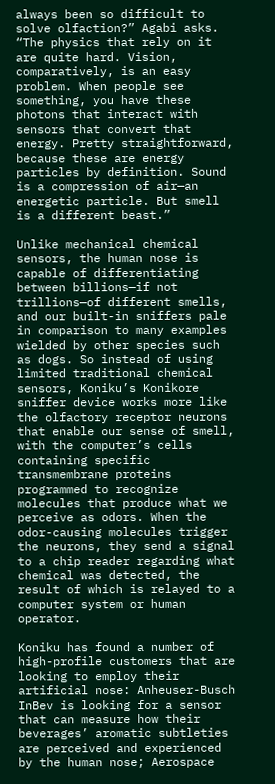always been so difficult to solve olfaction?” Agabi asks. “The physics that rely on it are quite hard. Vision, comparatively, is an easy problem. When people see something, you have these photons that interact with sensors that convert that energy. Pretty straightforward, because these are energy particles by definition. Sound is a compression of air—an energetic particle. But smell is a different beast.”

Unlike mechanical chemical sensors, the human nose is capable of differentiating between billions—if not trillions—of different smells, and our built-in sniffers pale in comparison to many examples wielded by other species such as dogs. So instead of using limited traditional chemical sensors, Koniku’s Konikore sniffer device works more like the olfactory receptor neurons that enable our sense of smell, with the computer’s cells containing specific transmembrane proteins programmed to recognize molecules that produce what we perceive as odors. When the odor-causing molecules trigger the neurons, they send a signal to a chip reader regarding what chemical was detected, the result of which is relayed to a computer system or human operator.

Koniku has found a number of high-profile customers that are looking to employ their artificial nose: Anheuser-Busch InBev is looking for a sensor that can measure how their beverages’ aromatic subtleties are perceived and experienced by the human nose; Aerospace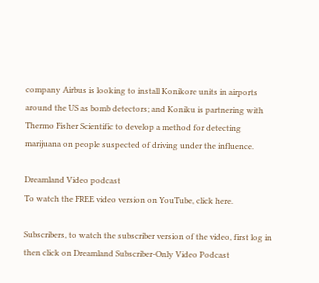company Airbus is looking to install Konikore units in airports around the US as bomb detectors; and Koniku is partnering with Thermo Fisher Scientific to develop a method for detecting marijuana on people suspected of driving under the influence.

Dreamland Video podcast
To watch the FREE video version on YouTube, click here.

Subscribers, to watch the subscriber version of the video, first log in then click on Dreamland Subscriber-Only Video Podcast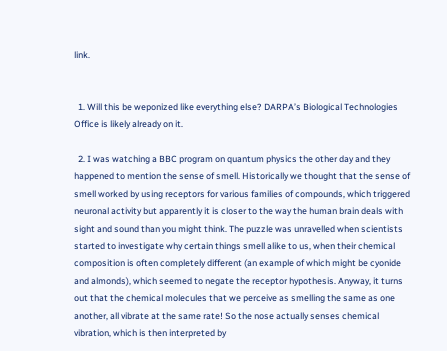link.


  1. Will this be weponized like everything else? DARPA’s Biological Technologies Office is likely already on it.

  2. I was watching a BBC program on quantum physics the other day and they happened to mention the sense of smell. Historically we thought that the sense of smell worked by using receptors for various families of compounds, which triggered neuronal activity but apparently it is closer to the way the human brain deals with sight and sound than you might think. The puzzle was unravelled when scientists started to investigate why certain things smell alike to us, when their chemical composition is often completely different (an example of which might be cyonide and almonds), which seemed to negate the receptor hypothesis. Anyway, it turns out that the chemical molecules that we perceive as smelling the same as one another, all vibrate at the same rate! So the nose actually senses chemical vibration, which is then interpreted by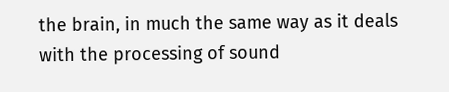the brain, in much the same way as it deals with the processing of sound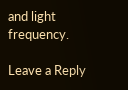and light frequency.

Leave a Reply